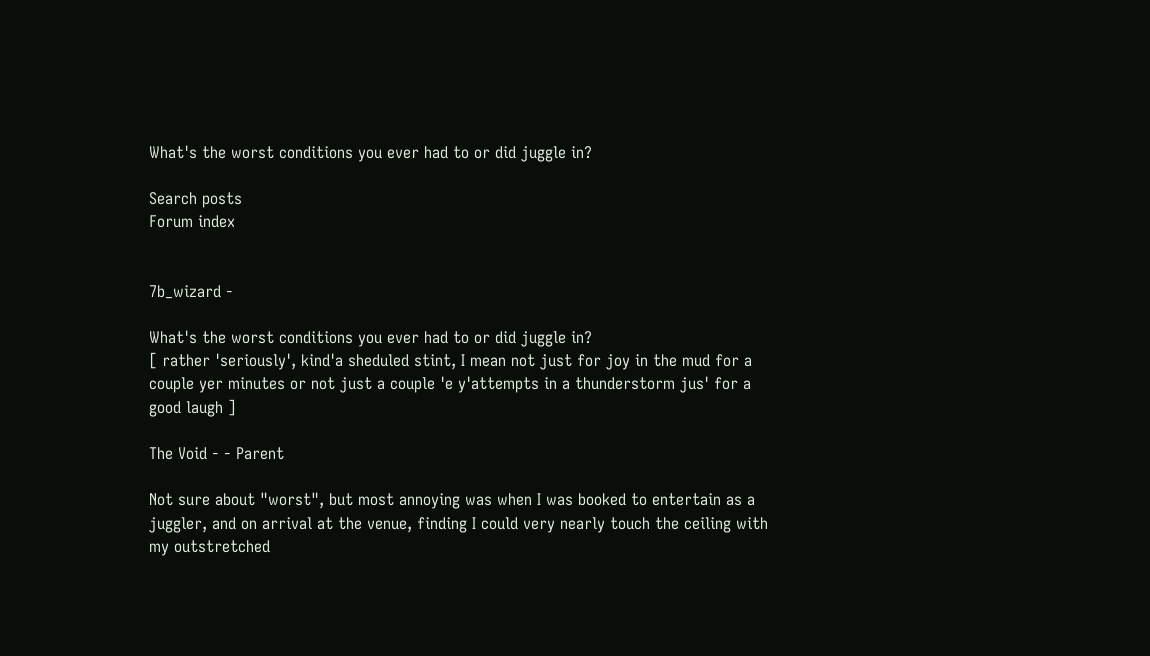What's the worst conditions you ever had to or did juggle in?

Search posts
Forum index


7b_wizard -

What's the worst conditions you ever had to or did juggle in?
[ rather 'seriously', kind'a sheduled stint, I mean not just for joy in the mud for a couple yer minutes or not just a couple 'e y'attempts in a thunderstorm jus' for a good laugh ]

The Void - - Parent

Not sure about "worst", but most annoying was when I was booked to entertain as a juggler, and on arrival at the venue, finding I could very nearly touch the ceiling with my outstretched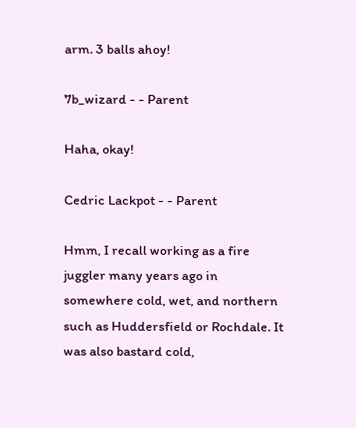arm. 3 balls ahoy!

7b_wizard - - Parent

Haha, okay!

Cedric Lackpot - - Parent

Hmm, I recall working as a fire juggler many years ago in somewhere cold, wet, and northern such as Huddersfield or Rochdale. It was also bastard cold,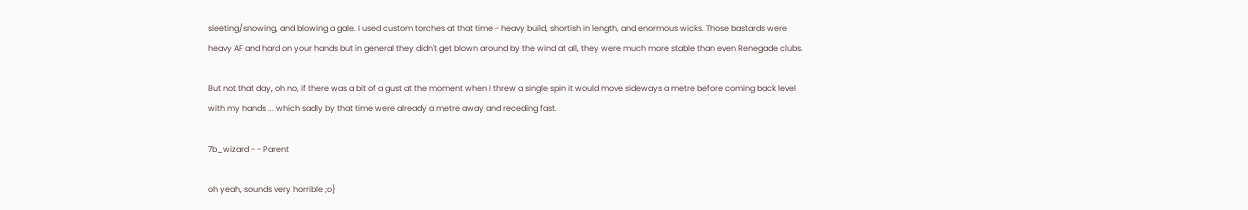sleeting/snowing, and blowing a gale. I used custom torches at that time - heavy build, shortish in length, and enormous wicks. Those bastards were heavy AF and hard on your hands but in general they didn't get blown around by the wind at all, they were much more stable than even Renegade clubs.

But not that day, oh no, if there was a bit of a gust at the moment when I threw a single spin it would move sideways a metre before coming back level with my hands ... which sadly by that time were already a metre away and receding fast.

7b_wizard - - Parent

oh yeah, sounds very horrible ;o}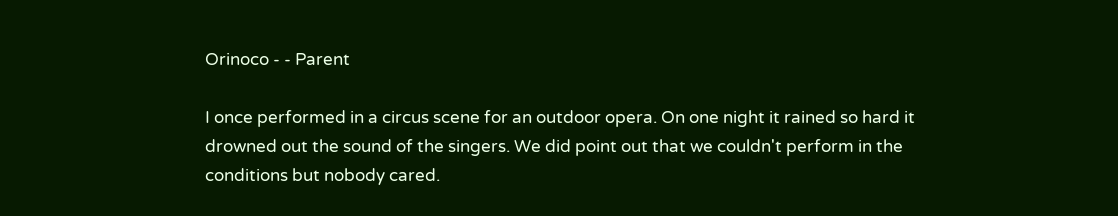Orinoco - - Parent

I once performed in a circus scene for an outdoor opera. On one night it rained so hard it drowned out the sound of the singers. We did point out that we couldn't perform in the conditions but nobody cared.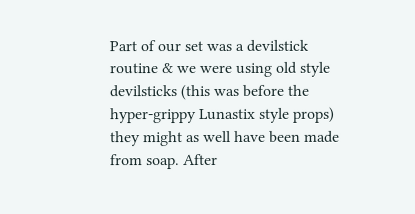Part of our set was a devilstick routine & we were using old style devilsticks (this was before the hyper-grippy Lunastix style props) they might as well have been made from soap. After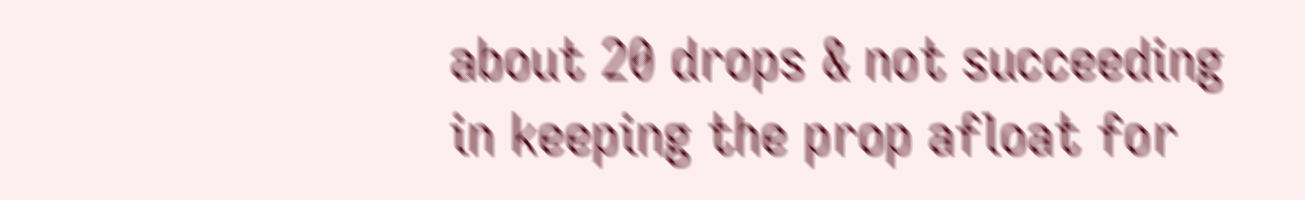about 20 drops & not succeeding in keeping the prop afloat for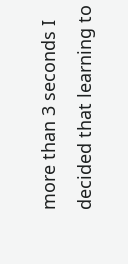more than 3 seconds I decided that learning to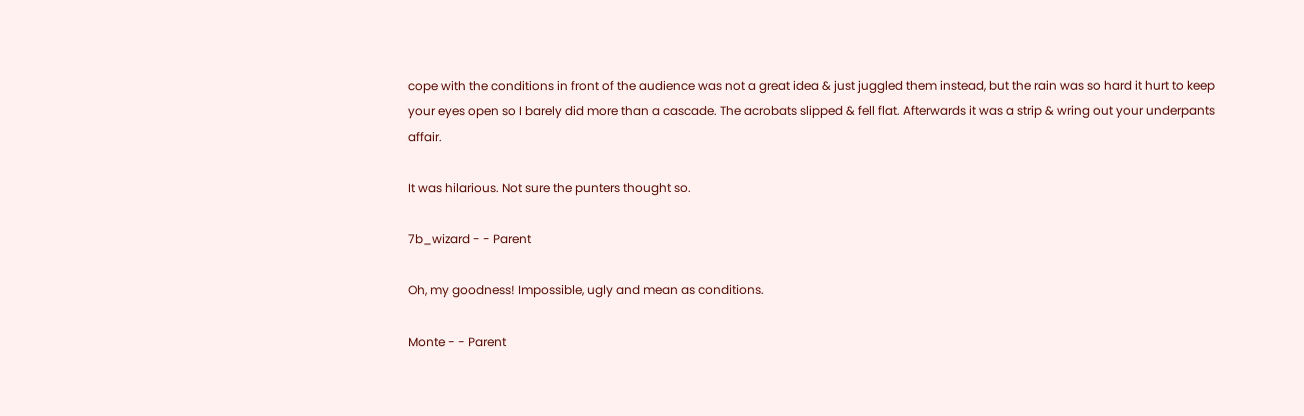cope with the conditions in front of the audience was not a great idea & just juggled them instead, but the rain was so hard it hurt to keep your eyes open so I barely did more than a cascade. The acrobats slipped & fell flat. Afterwards it was a strip & wring out your underpants affair.

It was hilarious. Not sure the punters thought so.

7b_wizard - - Parent

Oh, my goodness! Impossible, ugly and mean as conditions.

Monte - - Parent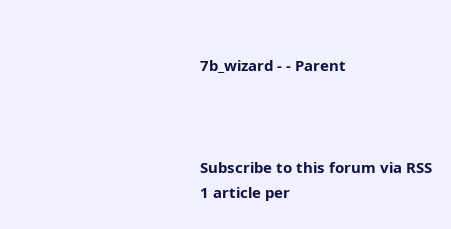7b_wizard - - Parent



Subscribe to this forum via RSS
1 article per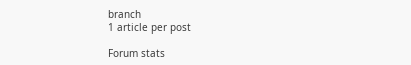branch
1 article per post

Forum stats